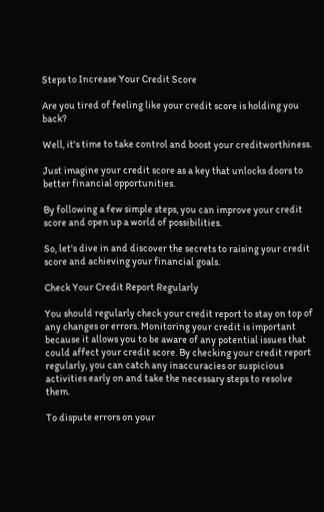Steps to Increase Your Credit Score

Are you tired of feeling like your credit score is holding you back?

Well, it's time to take control and boost your creditworthiness.

Just imagine your credit score as a key that unlocks doors to better financial opportunities.

By following a few simple steps, you can improve your credit score and open up a world of possibilities.

So, let's dive in and discover the secrets to raising your credit score and achieving your financial goals.

Check Your Credit Report Regularly

You should regularly check your credit report to stay on top of any changes or errors. Monitoring your credit is important because it allows you to be aware of any potential issues that could affect your credit score. By checking your credit report regularly, you can catch any inaccuracies or suspicious activities early on and take the necessary steps to resolve them.

To dispute errors on your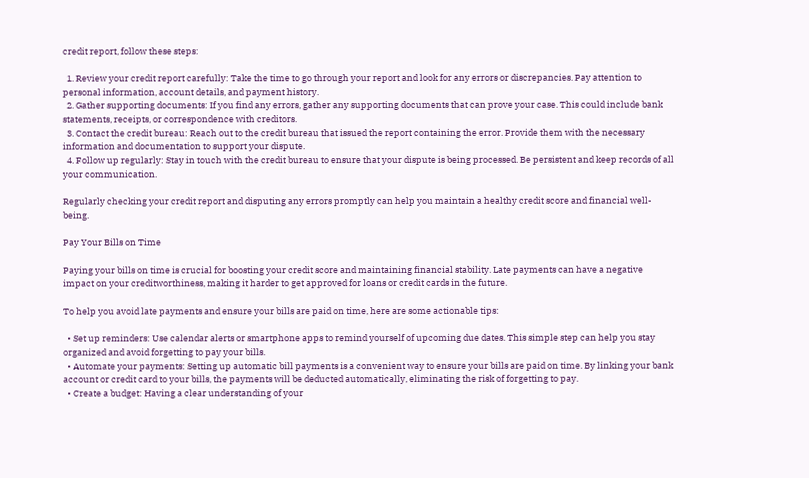credit report, follow these steps:

  1. Review your credit report carefully: Take the time to go through your report and look for any errors or discrepancies. Pay attention to personal information, account details, and payment history.
  2. Gather supporting documents: If you find any errors, gather any supporting documents that can prove your case. This could include bank statements, receipts, or correspondence with creditors.
  3. Contact the credit bureau: Reach out to the credit bureau that issued the report containing the error. Provide them with the necessary information and documentation to support your dispute.
  4. Follow up regularly: Stay in touch with the credit bureau to ensure that your dispute is being processed. Be persistent and keep records of all your communication.

Regularly checking your credit report and disputing any errors promptly can help you maintain a healthy credit score and financial well-being.

Pay Your Bills on Time

Paying your bills on time is crucial for boosting your credit score and maintaining financial stability. Late payments can have a negative impact on your creditworthiness, making it harder to get approved for loans or credit cards in the future.

To help you avoid late payments and ensure your bills are paid on time, here are some actionable tips:

  • Set up reminders: Use calendar alerts or smartphone apps to remind yourself of upcoming due dates. This simple step can help you stay organized and avoid forgetting to pay your bills.
  • Automate your payments: Setting up automatic bill payments is a convenient way to ensure your bills are paid on time. By linking your bank account or credit card to your bills, the payments will be deducted automatically, eliminating the risk of forgetting to pay.
  • Create a budget: Having a clear understanding of your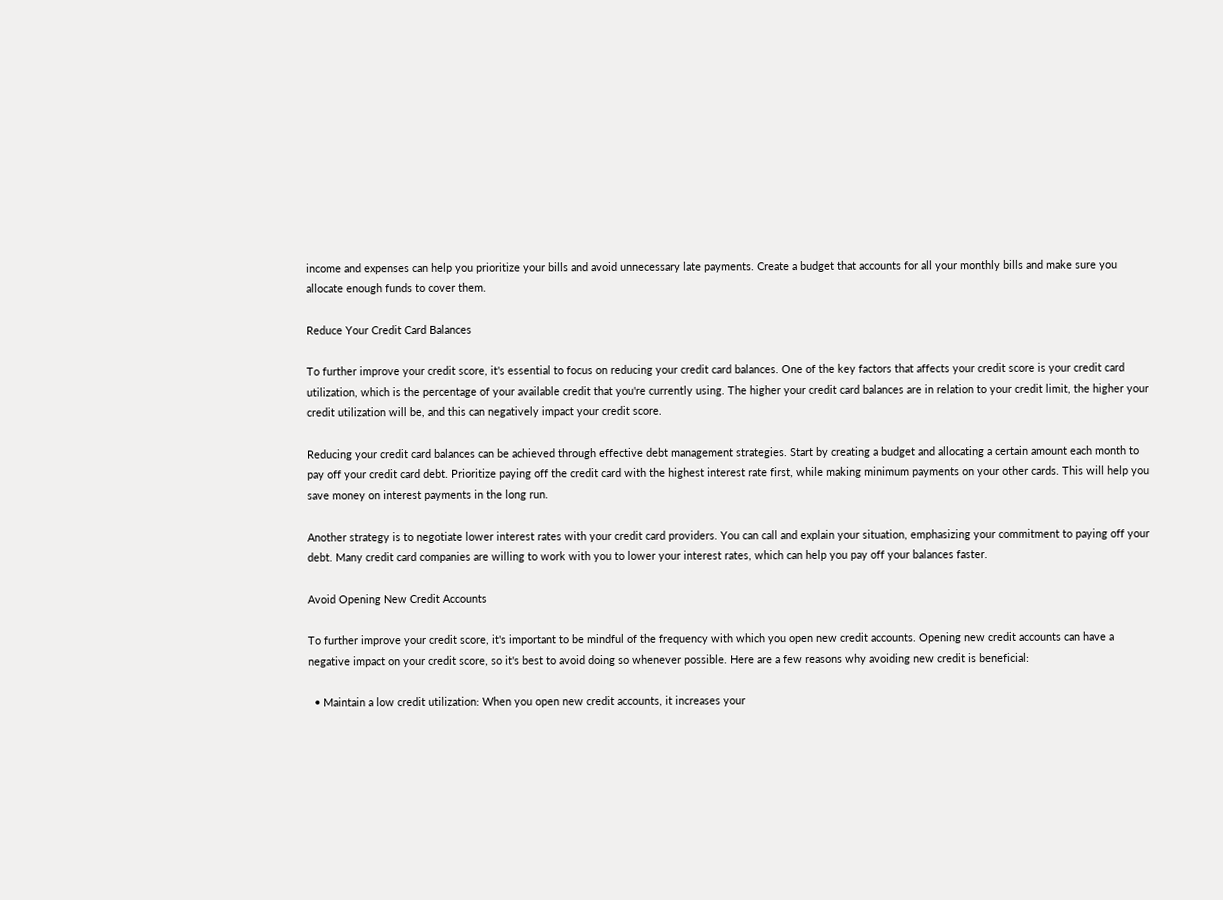income and expenses can help you prioritize your bills and avoid unnecessary late payments. Create a budget that accounts for all your monthly bills and make sure you allocate enough funds to cover them.

Reduce Your Credit Card Balances

To further improve your credit score, it's essential to focus on reducing your credit card balances. One of the key factors that affects your credit score is your credit card utilization, which is the percentage of your available credit that you're currently using. The higher your credit card balances are in relation to your credit limit, the higher your credit utilization will be, and this can negatively impact your credit score.

Reducing your credit card balances can be achieved through effective debt management strategies. Start by creating a budget and allocating a certain amount each month to pay off your credit card debt. Prioritize paying off the credit card with the highest interest rate first, while making minimum payments on your other cards. This will help you save money on interest payments in the long run.

Another strategy is to negotiate lower interest rates with your credit card providers. You can call and explain your situation, emphasizing your commitment to paying off your debt. Many credit card companies are willing to work with you to lower your interest rates, which can help you pay off your balances faster.

Avoid Opening New Credit Accounts

To further improve your credit score, it's important to be mindful of the frequency with which you open new credit accounts. Opening new credit accounts can have a negative impact on your credit score, so it's best to avoid doing so whenever possible. Here are a few reasons why avoiding new credit is beneficial:

  • Maintain a low credit utilization: When you open new credit accounts, it increases your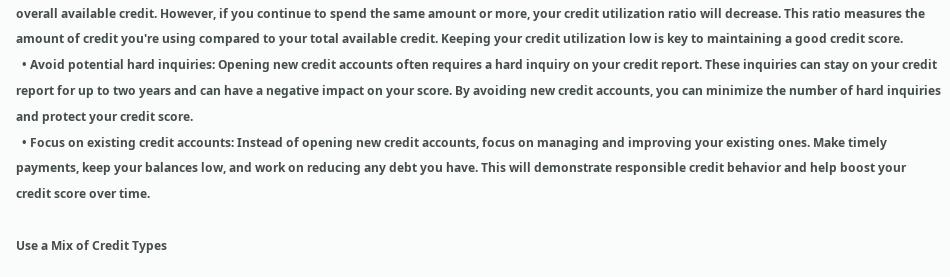overall available credit. However, if you continue to spend the same amount or more, your credit utilization ratio will decrease. This ratio measures the amount of credit you're using compared to your total available credit. Keeping your credit utilization low is key to maintaining a good credit score.
  • Avoid potential hard inquiries: Opening new credit accounts often requires a hard inquiry on your credit report. These inquiries can stay on your credit report for up to two years and can have a negative impact on your score. By avoiding new credit accounts, you can minimize the number of hard inquiries and protect your credit score.
  • Focus on existing credit accounts: Instead of opening new credit accounts, focus on managing and improving your existing ones. Make timely payments, keep your balances low, and work on reducing any debt you have. This will demonstrate responsible credit behavior and help boost your credit score over time.

Use a Mix of Credit Types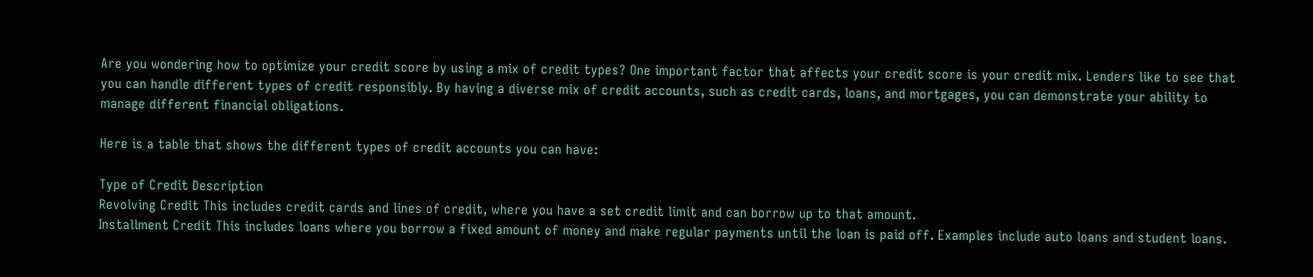Are you wondering how to optimize your credit score by using a mix of credit types? One important factor that affects your credit score is your credit mix. Lenders like to see that you can handle different types of credit responsibly. By having a diverse mix of credit accounts, such as credit cards, loans, and mortgages, you can demonstrate your ability to manage different financial obligations.

Here is a table that shows the different types of credit accounts you can have:

Type of Credit Description
Revolving Credit This includes credit cards and lines of credit, where you have a set credit limit and can borrow up to that amount.
Installment Credit This includes loans where you borrow a fixed amount of money and make regular payments until the loan is paid off. Examples include auto loans and student loans.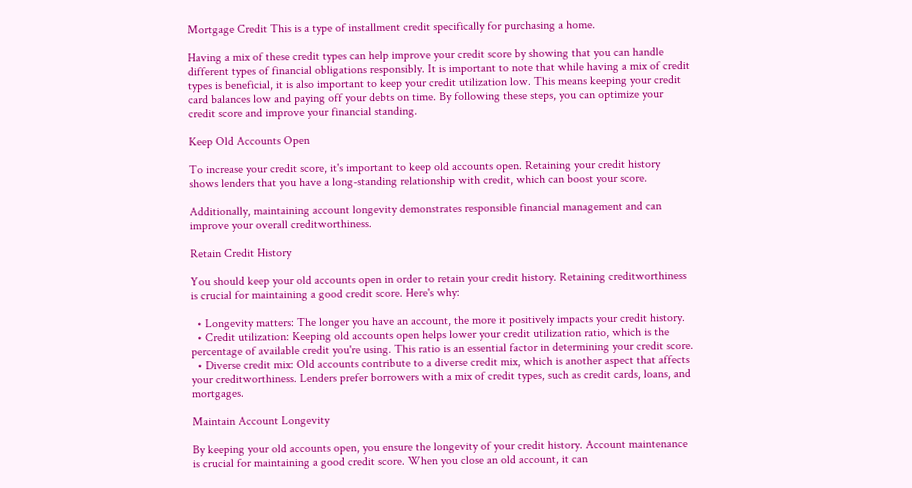Mortgage Credit This is a type of installment credit specifically for purchasing a home.

Having a mix of these credit types can help improve your credit score by showing that you can handle different types of financial obligations responsibly. It is important to note that while having a mix of credit types is beneficial, it is also important to keep your credit utilization low. This means keeping your credit card balances low and paying off your debts on time. By following these steps, you can optimize your credit score and improve your financial standing.

Keep Old Accounts Open

To increase your credit score, it's important to keep old accounts open. Retaining your credit history shows lenders that you have a long-standing relationship with credit, which can boost your score.

Additionally, maintaining account longevity demonstrates responsible financial management and can improve your overall creditworthiness.

Retain Credit History

You should keep your old accounts open in order to retain your credit history. Retaining creditworthiness is crucial for maintaining a good credit score. Here's why:

  • Longevity matters: The longer you have an account, the more it positively impacts your credit history.
  • Credit utilization: Keeping old accounts open helps lower your credit utilization ratio, which is the percentage of available credit you're using. This ratio is an essential factor in determining your credit score.
  • Diverse credit mix: Old accounts contribute to a diverse credit mix, which is another aspect that affects your creditworthiness. Lenders prefer borrowers with a mix of credit types, such as credit cards, loans, and mortgages.

Maintain Account Longevity

By keeping your old accounts open, you ensure the longevity of your credit history. Account maintenance is crucial for maintaining a good credit score. When you close an old account, it can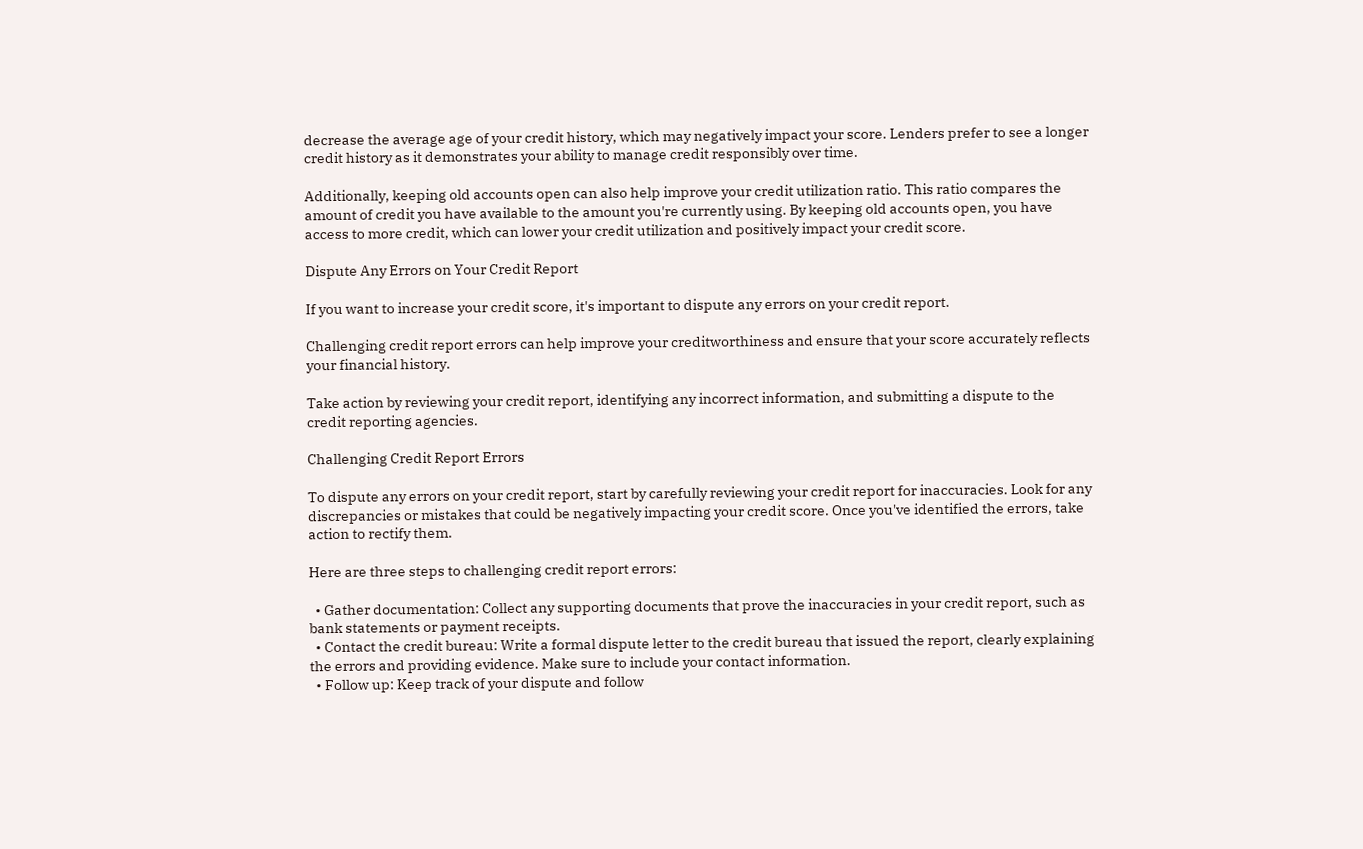decrease the average age of your credit history, which may negatively impact your score. Lenders prefer to see a longer credit history as it demonstrates your ability to manage credit responsibly over time.

Additionally, keeping old accounts open can also help improve your credit utilization ratio. This ratio compares the amount of credit you have available to the amount you're currently using. By keeping old accounts open, you have access to more credit, which can lower your credit utilization and positively impact your credit score.

Dispute Any Errors on Your Credit Report

If you want to increase your credit score, it's important to dispute any errors on your credit report.

Challenging credit report errors can help improve your creditworthiness and ensure that your score accurately reflects your financial history.

Take action by reviewing your credit report, identifying any incorrect information, and submitting a dispute to the credit reporting agencies.

Challenging Credit Report Errors

To dispute any errors on your credit report, start by carefully reviewing your credit report for inaccuracies. Look for any discrepancies or mistakes that could be negatively impacting your credit score. Once you've identified the errors, take action to rectify them.

Here are three steps to challenging credit report errors:

  • Gather documentation: Collect any supporting documents that prove the inaccuracies in your credit report, such as bank statements or payment receipts.
  • Contact the credit bureau: Write a formal dispute letter to the credit bureau that issued the report, clearly explaining the errors and providing evidence. Make sure to include your contact information.
  • Follow up: Keep track of your dispute and follow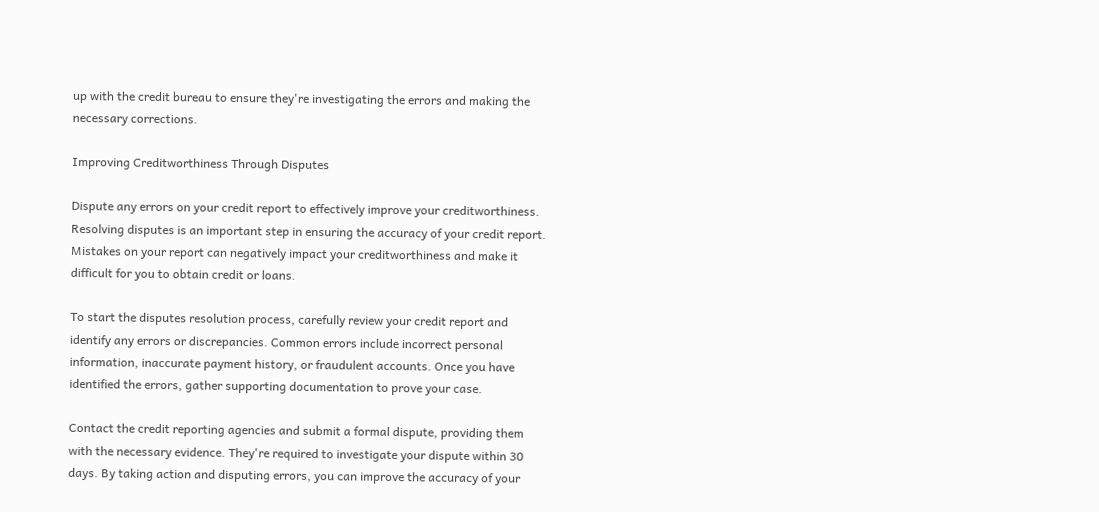up with the credit bureau to ensure they're investigating the errors and making the necessary corrections.

Improving Creditworthiness Through Disputes

Dispute any errors on your credit report to effectively improve your creditworthiness. Resolving disputes is an important step in ensuring the accuracy of your credit report. Mistakes on your report can negatively impact your creditworthiness and make it difficult for you to obtain credit or loans.

To start the disputes resolution process, carefully review your credit report and identify any errors or discrepancies. Common errors include incorrect personal information, inaccurate payment history, or fraudulent accounts. Once you have identified the errors, gather supporting documentation to prove your case.

Contact the credit reporting agencies and submit a formal dispute, providing them with the necessary evidence. They're required to investigate your dispute within 30 days. By taking action and disputing errors, you can improve the accuracy of your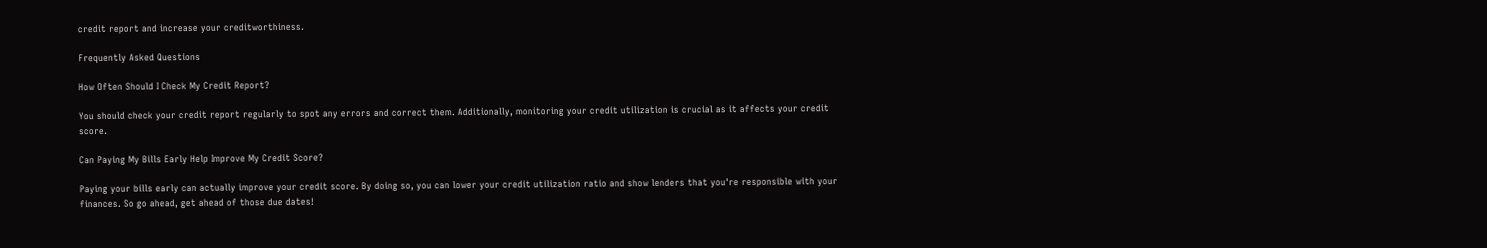credit report and increase your creditworthiness.

Frequently Asked Questions

How Often Should I Check My Credit Report?

You should check your credit report regularly to spot any errors and correct them. Additionally, monitoring your credit utilization is crucial as it affects your credit score.

Can Paying My Bills Early Help Improve My Credit Score?

Paying your bills early can actually improve your credit score. By doing so, you can lower your credit utilization ratio and show lenders that you're responsible with your finances. So go ahead, get ahead of those due dates!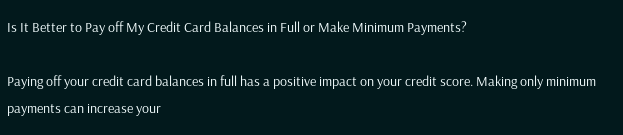Is It Better to Pay off My Credit Card Balances in Full or Make Minimum Payments?

Paying off your credit card balances in full has a positive impact on your credit score. Making only minimum payments can increase your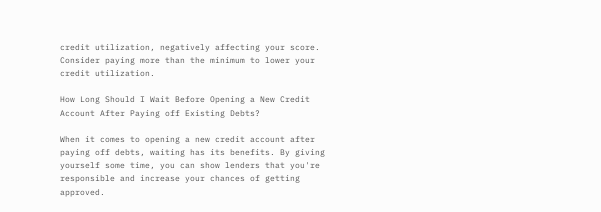credit utilization, negatively affecting your score. Consider paying more than the minimum to lower your credit utilization.

How Long Should I Wait Before Opening a New Credit Account After Paying off Existing Debts?

When it comes to opening a new credit account after paying off debts, waiting has its benefits. By giving yourself some time, you can show lenders that you're responsible and increase your chances of getting approved.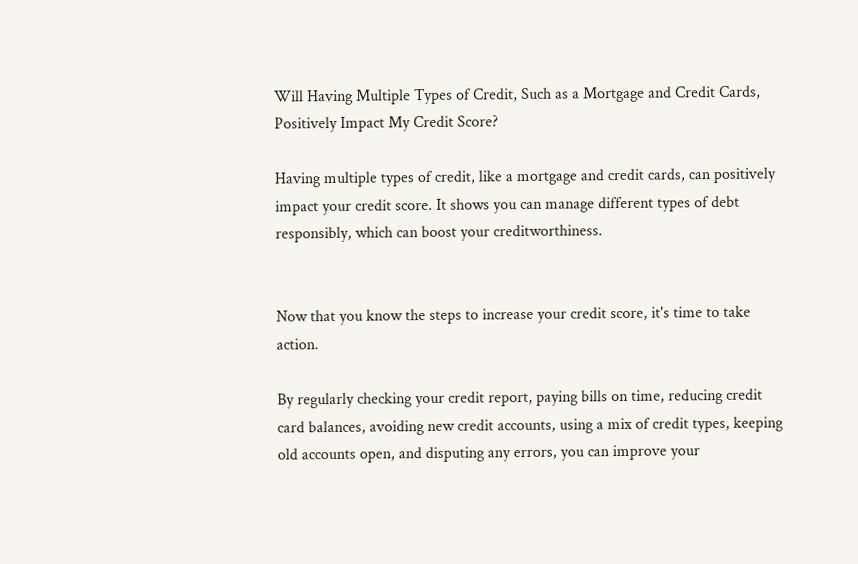Will Having Multiple Types of Credit, Such as a Mortgage and Credit Cards, Positively Impact My Credit Score?

Having multiple types of credit, like a mortgage and credit cards, can positively impact your credit score. It shows you can manage different types of debt responsibly, which can boost your creditworthiness.


Now that you know the steps to increase your credit score, it's time to take action.

By regularly checking your credit report, paying bills on time, reducing credit card balances, avoiding new credit accounts, using a mix of credit types, keeping old accounts open, and disputing any errors, you can improve your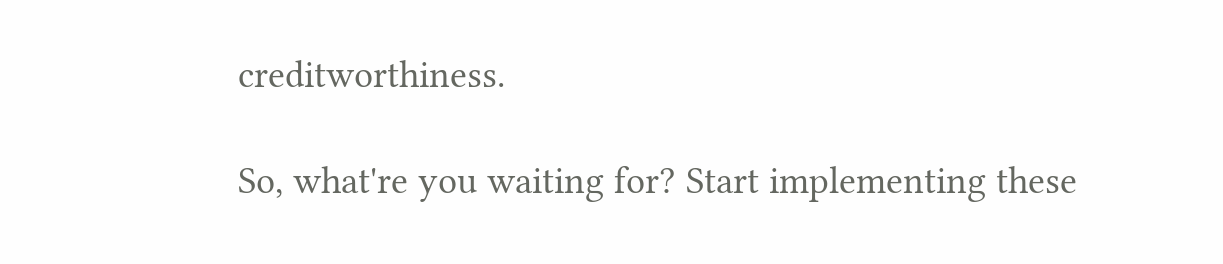creditworthiness.

So, what're you waiting for? Start implementing these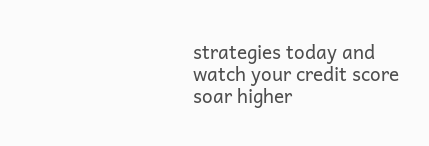strategies today and watch your credit score soar higher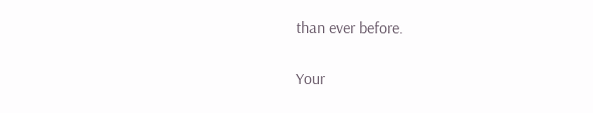than ever before.

Your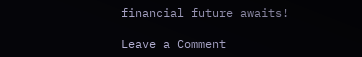financial future awaits!

Leave a Comment